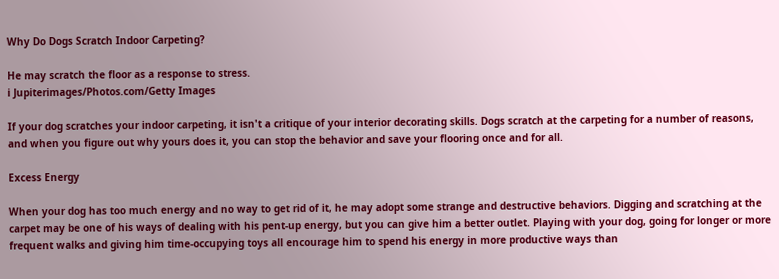Why Do Dogs Scratch Indoor Carpeting?

He may scratch the floor as a response to stress.
i Jupiterimages/Photos.com/Getty Images

If your dog scratches your indoor carpeting, it isn't a critique of your interior decorating skills. Dogs scratch at the carpeting for a number of reasons, and when you figure out why yours does it, you can stop the behavior and save your flooring once and for all.

Excess Energy

When your dog has too much energy and no way to get rid of it, he may adopt some strange and destructive behaviors. Digging and scratching at the carpet may be one of his ways of dealing with his pent-up energy, but you can give him a better outlet. Playing with your dog, going for longer or more frequent walks and giving him time-occupying toys all encourage him to spend his energy in more productive ways than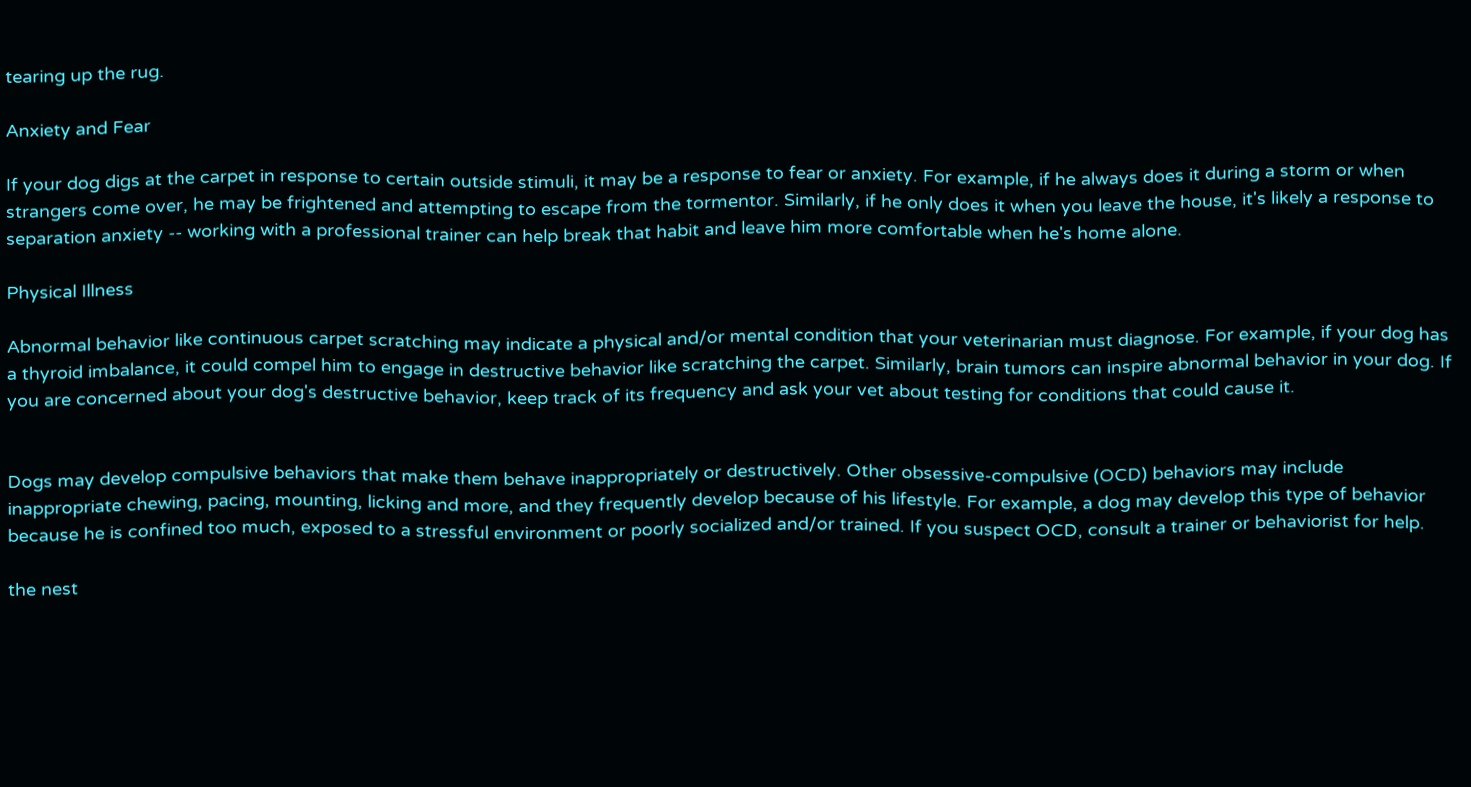tearing up the rug.

Anxiety and Fear

If your dog digs at the carpet in response to certain outside stimuli, it may be a response to fear or anxiety. For example, if he always does it during a storm or when strangers come over, he may be frightened and attempting to escape from the tormentor. Similarly, if he only does it when you leave the house, it's likely a response to separation anxiety -- working with a professional trainer can help break that habit and leave him more comfortable when he's home alone.

Physical Illness

Abnormal behavior like continuous carpet scratching may indicate a physical and/or mental condition that your veterinarian must diagnose. For example, if your dog has a thyroid imbalance, it could compel him to engage in destructive behavior like scratching the carpet. Similarly, brain tumors can inspire abnormal behavior in your dog. If you are concerned about your dog's destructive behavior, keep track of its frequency and ask your vet about testing for conditions that could cause it.


Dogs may develop compulsive behaviors that make them behave inappropriately or destructively. Other obsessive-compulsive (OCD) behaviors may include inappropriate chewing, pacing, mounting, licking and more, and they frequently develop because of his lifestyle. For example, a dog may develop this type of behavior because he is confined too much, exposed to a stressful environment or poorly socialized and/or trained. If you suspect OCD, consult a trainer or behaviorist for help.

the nest